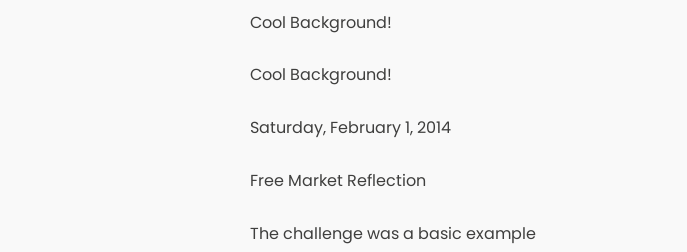Cool Background!

Cool Background!

Saturday, February 1, 2014

Free Market Reflection

The challenge was a basic example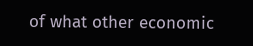of what other economic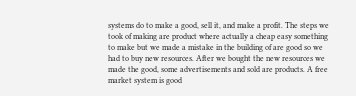systems do to make a good, sell it, and make a profit. The steps we took of making are product where actually a cheap easy something to make but we made a mistake in the building of are good so we had to buy new resources. After we bought the new resources we made the good, some advertisements and sold are products. A free market system is good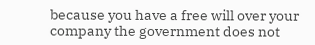because you have a free will over your company the government does not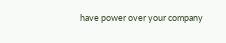have power over your company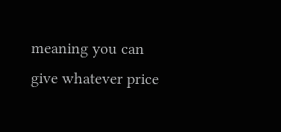meaning you can give whatever price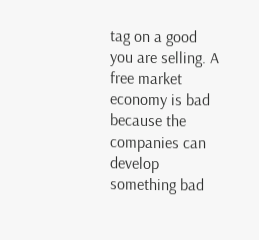tag on a good you are selling. A free market economy is bad because the companies can develop something bad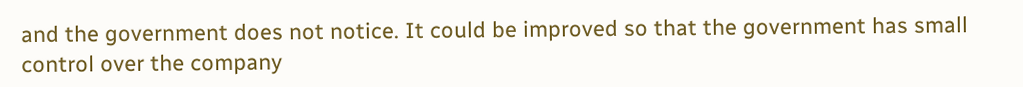and the government does not notice. It could be improved so that the government has small control over the company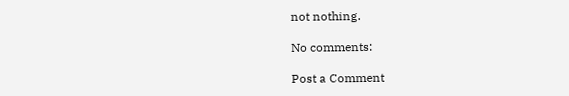not nothing.

No comments:

Post a Comment